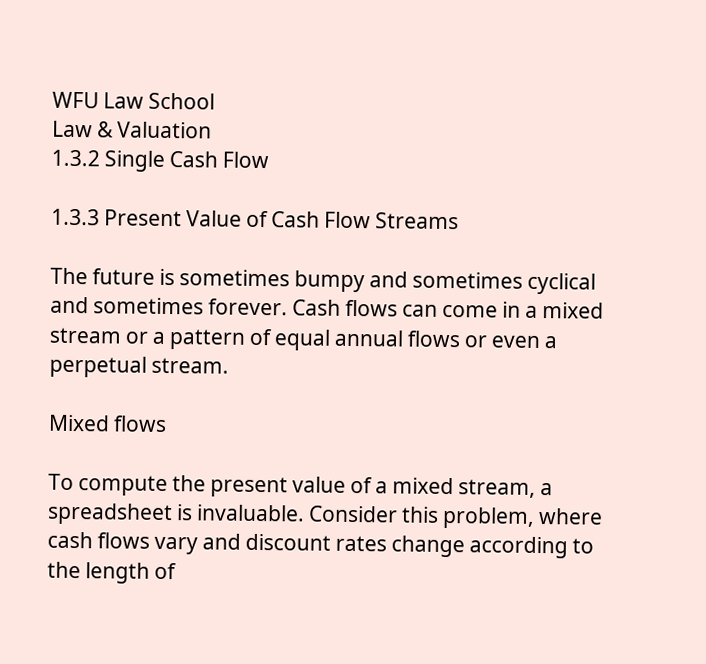WFU Law School
Law & Valuation
1.3.2 Single Cash Flow

1.3.3 Present Value of Cash Flow Streams

The future is sometimes bumpy and sometimes cyclical and sometimes forever. Cash flows can come in a mixed stream or a pattern of equal annual flows or even a perpetual stream.

Mixed flows

To compute the present value of a mixed stream, a spreadsheet is invaluable. Consider this problem, where cash flows vary and discount rates change according to the length of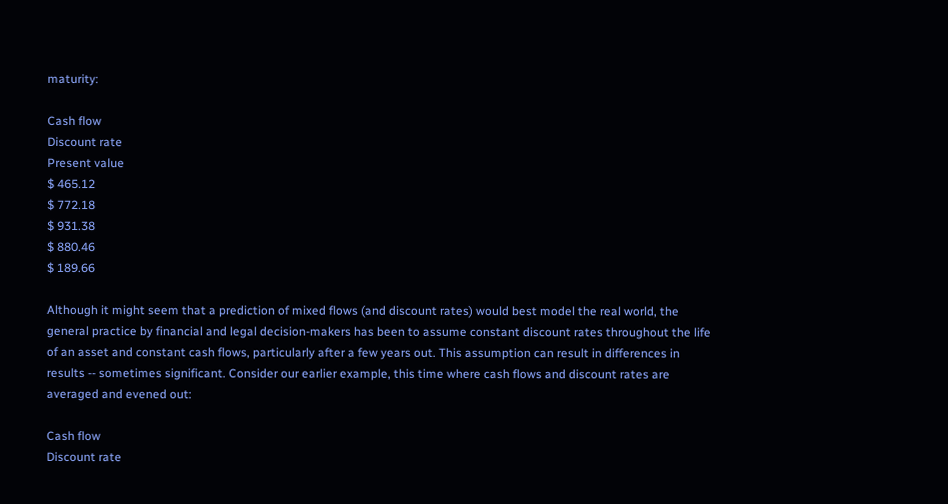maturity:

Cash flow
Discount rate
Present value
$ 465.12
$ 772.18
$ 931.38
$ 880.46
$ 189.66

Although it might seem that a prediction of mixed flows (and discount rates) would best model the real world, the general practice by financial and legal decision-makers has been to assume constant discount rates throughout the life of an asset and constant cash flows, particularly after a few years out. This assumption can result in differences in results -- sometimes significant. Consider our earlier example, this time where cash flows and discount rates are averaged and evened out:

Cash flow
Discount rate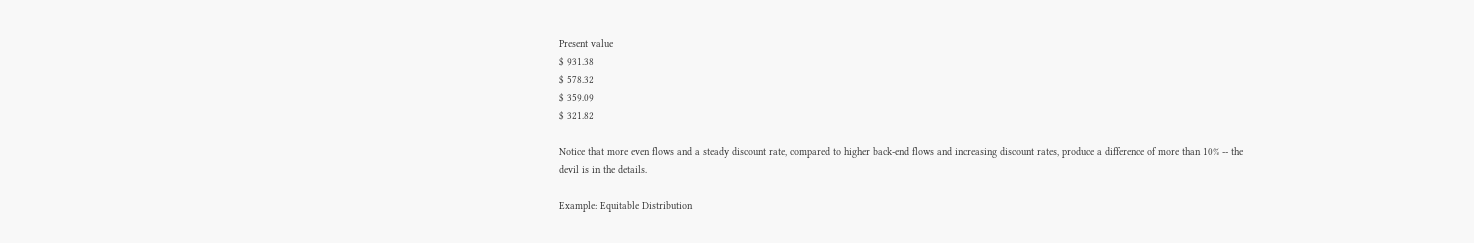Present value
$ 931.38
$ 578.32
$ 359.09
$ 321.82

Notice that more even flows and a steady discount rate, compared to higher back-end flows and increasing discount rates, produce a difference of more than 10% -- the devil is in the details.

Example: Equitable Distribution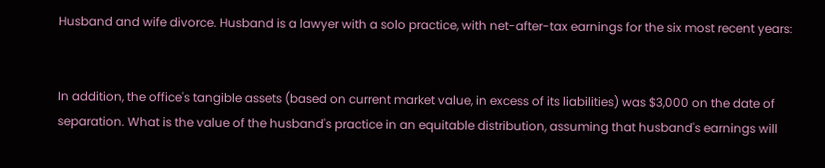Husband and wife divorce. Husband is a lawyer with a solo practice, with net-after-tax earnings for the six most recent years:


In addition, the office's tangible assets (based on current market value, in excess of its liabilities) was $3,000 on the date of separation. What is the value of the husband's practice in an equitable distribution, assuming that husband's earnings will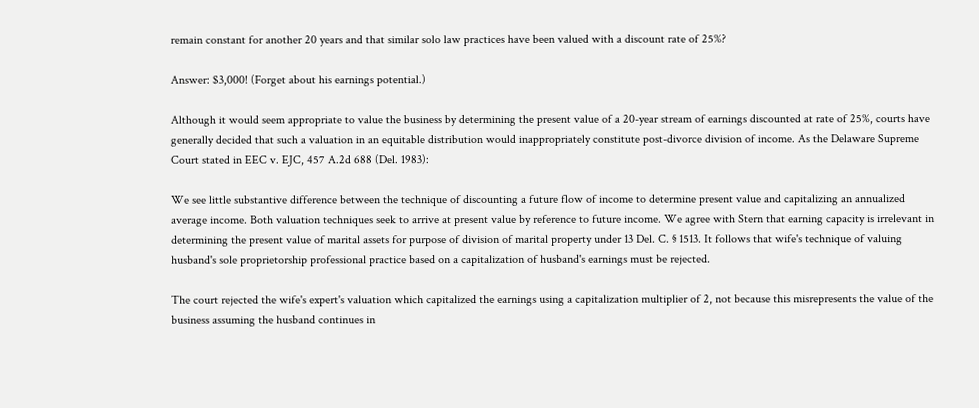remain constant for another 20 years and that similar solo law practices have been valued with a discount rate of 25%?

Answer: $3,000! (Forget about his earnings potential.)

Although it would seem appropriate to value the business by determining the present value of a 20-year stream of earnings discounted at rate of 25%, courts have generally decided that such a valuation in an equitable distribution would inappropriately constitute post-divorce division of income. As the Delaware Supreme Court stated in EEC v. EJC, 457 A.2d 688 (Del. 1983):

We see little substantive difference between the technique of discounting a future flow of income to determine present value and capitalizing an annualized average income. Both valuation techniques seek to arrive at present value by reference to future income. We agree with Stern that earning capacity is irrelevant in determining the present value of marital assets for purpose of division of marital property under 13 Del. C. § 1513. It follows that wife's technique of valuing husband's sole proprietorship professional practice based on a capitalization of husband's earnings must be rejected.

The court rejected the wife's expert's valuation which capitalized the earnings using a capitalization multiplier of 2, not because this misrepresents the value of the business assuming the husband continues in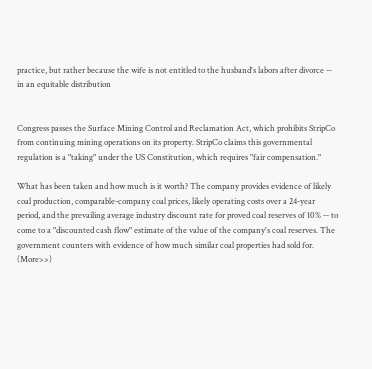practice, but rather because the wife is not entitled to the husband's labors after divorce -- in an equitable distribution


Congress passes the Surface Mining Control and Reclamation Act, which prohibits StripCo from continuing mining operations on its property. StripCo claims this governmental regulation is a "taking" under the US Constitution, which requires "fair compensation."

What has been taken and how much is it worth? The company provides evidence of likely coal production, comparable-company coal prices, likely operating costs over a 24-year period, and the prevailing average industry discount rate for proved coal reserves of 10% -- to come to a "discounted cash flow" estimate of the value of the company's coal reserves. The government counters with evidence of how much similar coal properties had sold for. (More>>)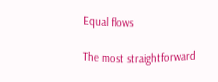Equal flows

The most straightforward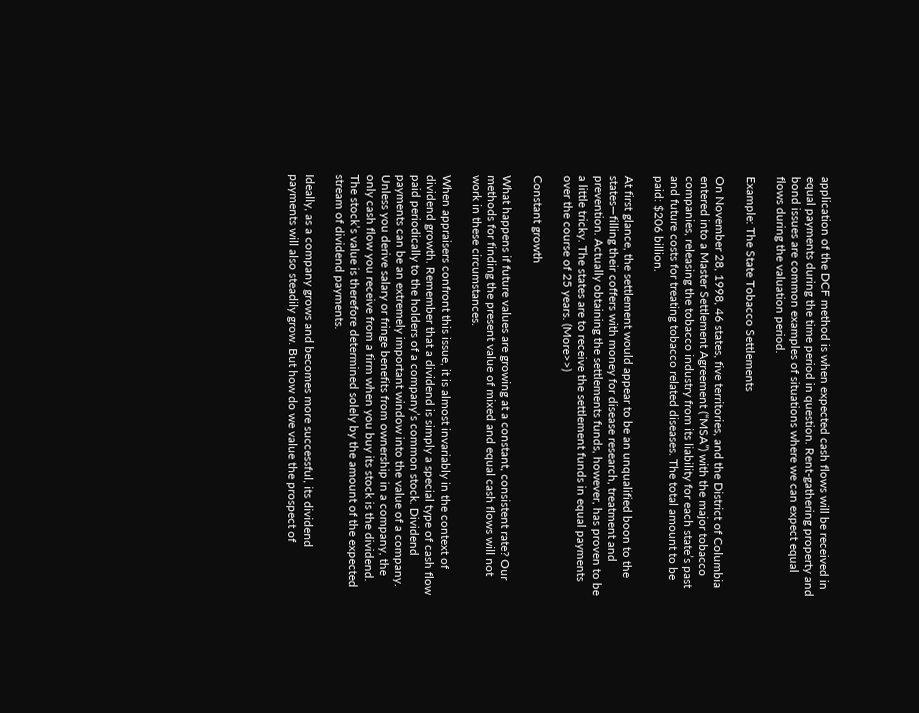application of the DCF method is when expected cash flows will be received in equal payments during the time period in question. Rent-gathering property and bond issues are common examples of situations where we can expect equal flows during the valuation period.

Example: The State Tobacco Settlements

On November 28, 1998, 46 states, five territories, and the District of Columbia entered into a Master Settlement Agreement (“MSA”) with the major tobacco companies, releasing the tobacco industry from its liability for each state’s past and future costs for treating tobacco related diseases. The total amount to be paid: $206 billion.

At first glance, the settlement would appear to be an unqualified boon to the states—filling their coffers with money for disease research, treatment and prevention. Actually obtaining the settlements funds, however, has proven to be a little tricky. The states are to receive the settlement funds in equal payments over the course of 25 years. (More>>)

Constant growth

What happens if future values are growing at a constant, consistent rate? Our methods for finding the present value of mixed and equal cash flows will not work in these circumstances.

When appraisers confront this issue, it is almost invariably in the context of dividend growth. Remember that a dividend is simply a special type of cash flow paid periodically to the holders of a company’s common stock. Dividend payments can be an extremely important window into the value of a company. Unless you derive salary or fringe benefits from ownership in a company, the only cash flow you receive from a firm when you buy its stock is the dividend. The stock’s value is therefore determined solely by the amount of the expected stream of dividend payments.

Ideally, as a company grows and becomes more successful, its dividend payments will also steadily grow. But how do we value the prospect of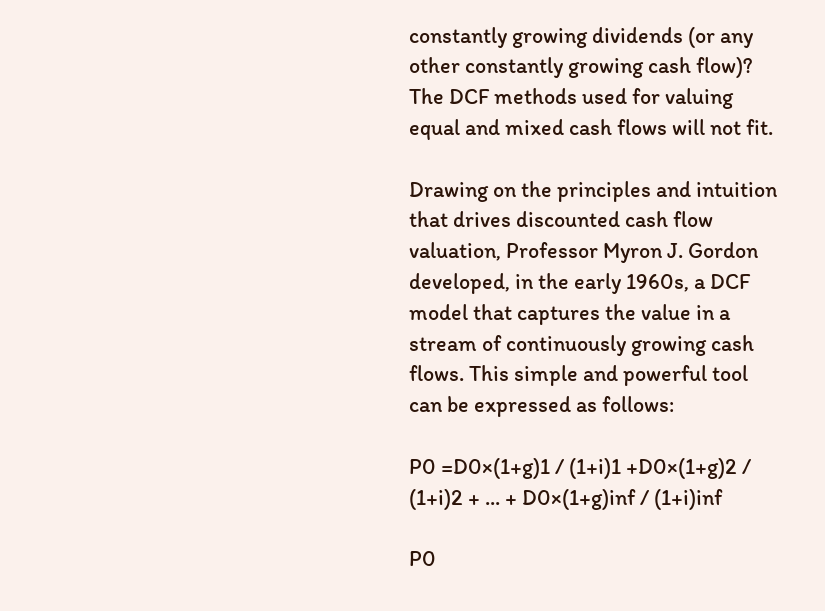constantly growing dividends (or any other constantly growing cash flow)? The DCF methods used for valuing equal and mixed cash flows will not fit.

Drawing on the principles and intuition that drives discounted cash flow valuation, Professor Myron J. Gordon developed, in the early 1960s, a DCF model that captures the value in a stream of continuously growing cash flows. This simple and powerful tool can be expressed as follows:

P0 =D0×(1+g)1 / (1+i)1 +D0×(1+g)2 / (1+i)2 + ... + D0×(1+g)inf / (1+i)inf

P0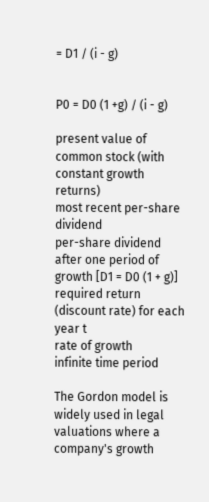= D1 / (i - g)


P0 = D0 (1 +g) / (i - g)

present value of common stock (with constant growth returns)
most recent per-share dividend
per-share dividend after one period of growth [D1 = D0 (1 + g)]
required return (discount rate) for each year t
rate of growth
infinite time period

The Gordon model is widely used in legal valuations where a company's growth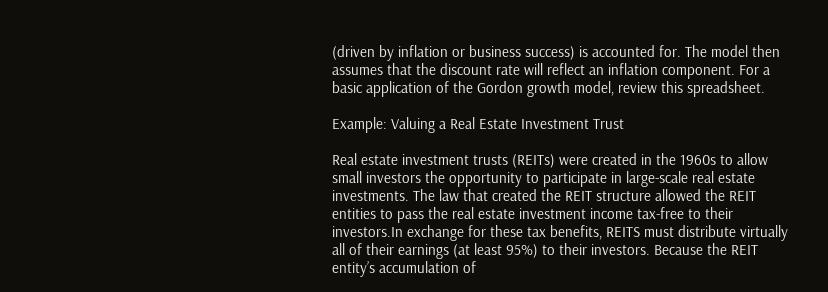(driven by inflation or business success) is accounted for. The model then assumes that the discount rate will reflect an inflation component. For a basic application of the Gordon growth model, review this spreadsheet.

Example: Valuing a Real Estate Investment Trust

Real estate investment trusts (REITs) were created in the 1960s to allow small investors the opportunity to participate in large-scale real estate investments. The law that created the REIT structure allowed the REIT entities to pass the real estate investment income tax-free to their investors.In exchange for these tax benefits, REITS must distribute virtually all of their earnings (at least 95%) to their investors. Because the REIT entity’s accumulation of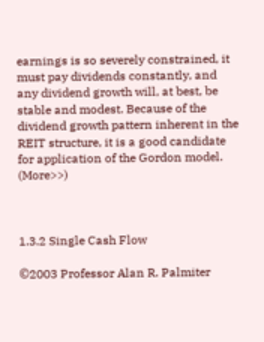earnings is so severely constrained, it must pay dividends constantly, and any dividend growth will, at best, be stable and modest. Because of the dividend growth pattern inherent in the REIT structure, it is a good candidate for application of the Gordon model. (More>>)



1.3.2 Single Cash Flow

©2003 Professor Alan R. Palmiter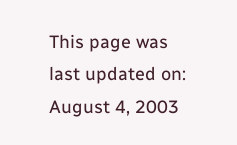This page was last updated on: August 4, 2003